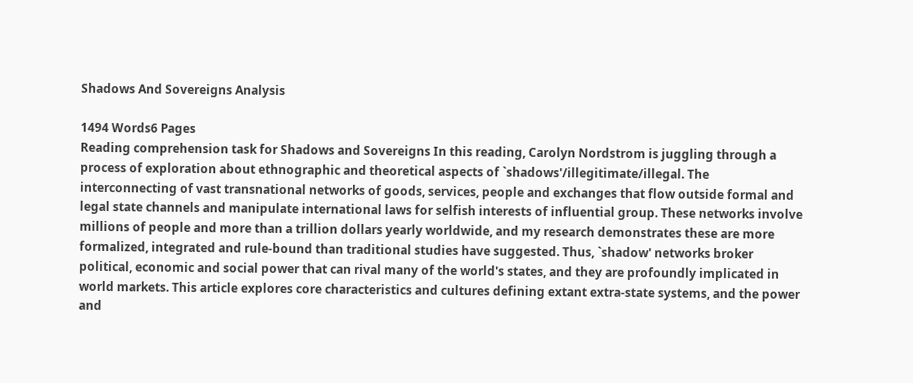Shadows And Sovereigns Analysis

1494 Words6 Pages
Reading comprehension task for Shadows and Sovereigns In this reading, Carolyn Nordstrom is juggling through a process of exploration about ethnographic and theoretical aspects of `shadows'/illegitimate/illegal. The interconnecting of vast transnational networks of goods, services, people and exchanges that flow outside formal and legal state channels and manipulate international laws for selfish interests of influential group. These networks involve millions of people and more than a trillion dollars yearly worldwide, and my research demonstrates these are more formalized, integrated and rule-bound than traditional studies have suggested. Thus, `shadow' networks broker political, economic and social power that can rival many of the world's states, and they are profoundly implicated in world markets. This article explores core characteristics and cultures defining extant extra-state systems, and the power and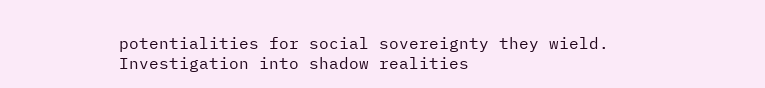potentialities for social sovereignty they wield. Investigation into shadow realities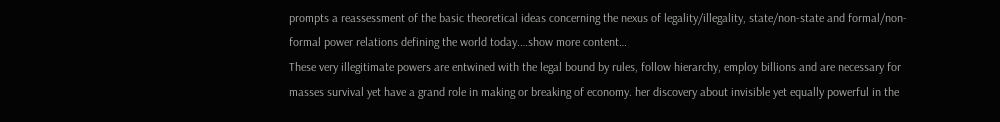prompts a reassessment of the basic theoretical ideas concerning the nexus of legality/illegality, state/non-state and formal/non-formal power relations defining the world today.…show more content…
These very illegitimate powers are entwined with the legal bound by rules, follow hierarchy, employ billions and are necessary for masses survival yet have a grand role in making or breaking of economy. her discovery about invisible yet equally powerful in the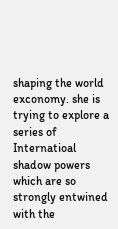shaping the world exconomy. she is trying to explore a series of Internatioal shadow powers which are so strongly entwined with the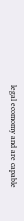legal ecomomy and are capable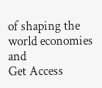of shaping the world economies and
Get Access